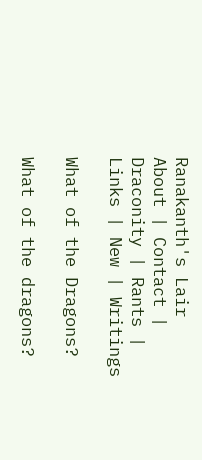Ranakanth's Lair
About | Contact | Draconity | Rants | Links | New | Writings

What of the Dragons?

What of the dragons?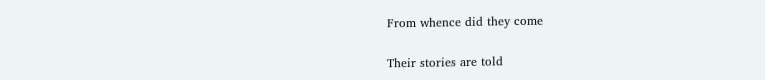From whence did they come

Their stories are told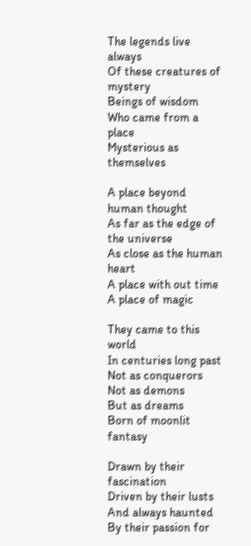The legends live always
Of these creatures of mystery
Beings of wisdom
Who came from a place
Mysterious as themselves

A place beyond human thought
As far as the edge of the universe
As close as the human heart
A place with out time
A place of magic

They came to this world
In centuries long past
Not as conquerors
Not as demons
But as dreams
Born of moonlit fantasy

Drawn by their fascination
Driven by their lusts
And always haunted
By their passion for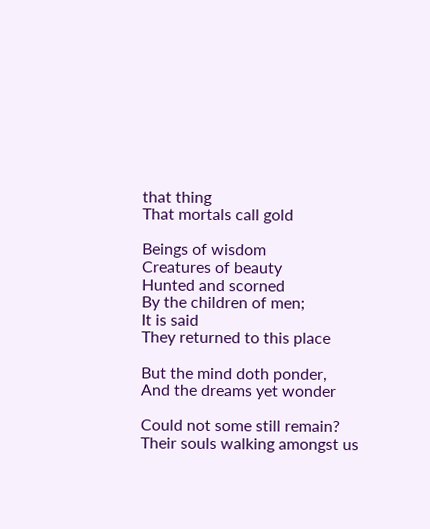that thing
That mortals call gold

Beings of wisdom
Creatures of beauty
Hunted and scorned
By the children of men;
It is said
They returned to this place

But the mind doth ponder,
And the dreams yet wonder

Could not some still remain?
Their souls walking amongst us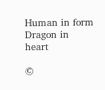Human in form
Dragon in heart

©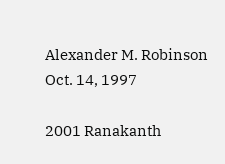Alexander M. Robinson
Oct. 14, 1997

2001 Ranakanth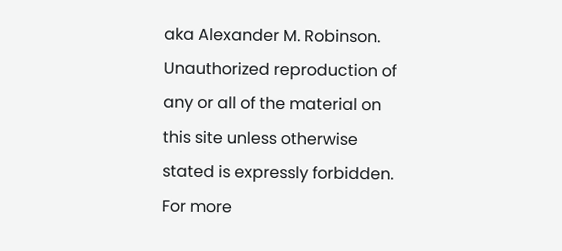aka Alexander M. Robinson. Unauthorized reproduction of any or all of the material on this site unless otherwise stated is expressly forbidden. For more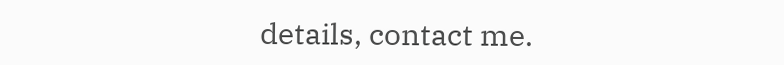details, contact me.